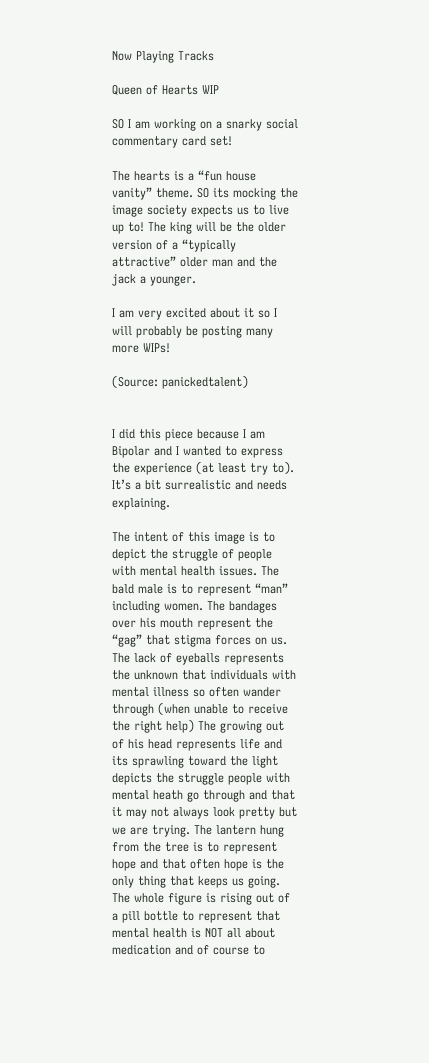Now Playing Tracks

Queen of Hearts WIP

SO I am working on a snarky social commentary card set!

The hearts is a “fun house vanity” theme. SO its mocking the image society expects us to live up to! The king will be the older version of a “typically attractive” older man and the jack a younger.

I am very excited about it so I will probably be posting many more WIPs!

(Source: panickedtalent)


I did this piece because I am Bipolar and I wanted to express the experience (at least try to). It’s a bit surrealistic and needs explaining.

The intent of this image is to depict the struggle of people with mental health issues. The bald male is to represent “man” including women. The bandages over his mouth represent the “gag” that stigma forces on us. The lack of eyeballs represents the unknown that individuals with mental illness so often wander through (when unable to receive the right help) The growing out of his head represents life and its sprawling toward the light depicts the struggle people with mental heath go through and that it may not always look pretty but we are trying. The lantern hung from the tree is to represent hope and that often hope is the only thing that keeps us going. The whole figure is rising out of a pill bottle to represent that mental health is NOT all about medication and of course to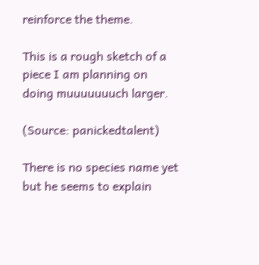reinforce the theme.

This is a rough sketch of a piece I am planning on doing muuuuuuuch larger.

(Source: panickedtalent)

There is no species name yet but he seems to explain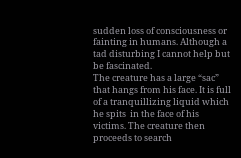sudden loss of consciousness or fainting in humans. Although a tad disturbing I cannot help but be fascinated.
The creature has a large “sac” that hangs from his face. It is full of a tranquillizing liquid which he spits  in the face of his victims. The creature then proceeds to search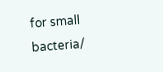for small bacteria/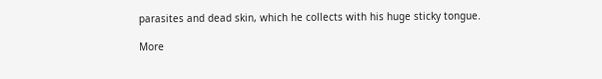parasites and dead skin, which he collects with his huge sticky tongue.

More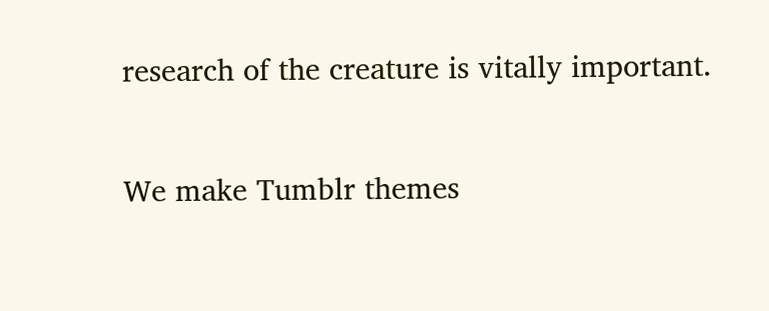research of the creature is vitally important.

We make Tumblr themes